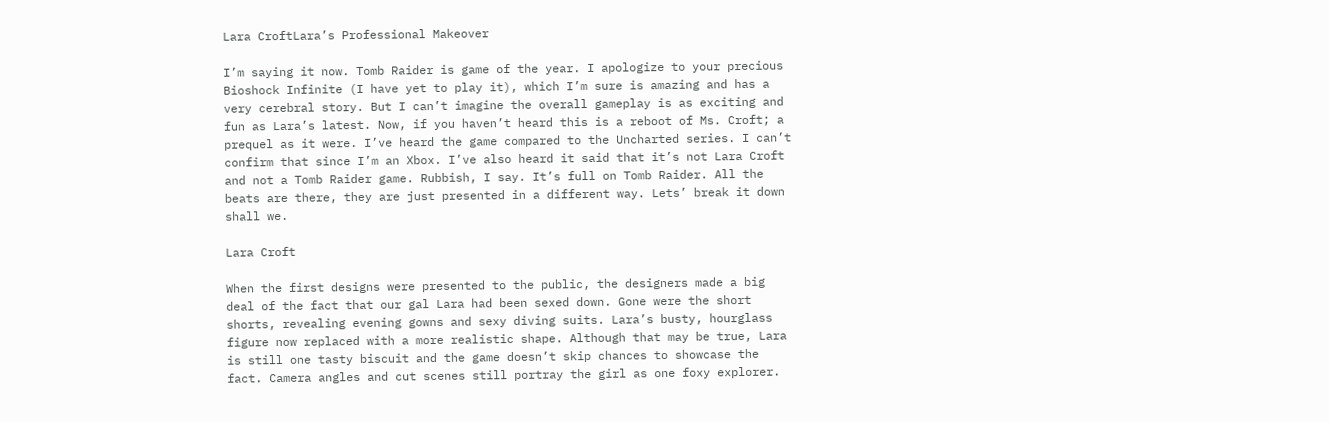Lara CroftLara’s Professional Makeover

I’m saying it now. Tomb Raider is game of the year. I apologize to your precious Bioshock Infinite (I have yet to play it), which I’m sure is amazing and has a very cerebral story. But I can’t imagine the overall gameplay is as exciting and fun as Lara’s latest. Now, if you haven’t heard this is a reboot of Ms. Croft; a prequel as it were. I’ve heard the game compared to the Uncharted series. I can’t confirm that since I’m an Xbox. I’ve also heard it said that it’s not Lara Croft and not a Tomb Raider game. Rubbish, I say. It’s full on Tomb Raider. All the beats are there, they are just presented in a different way. Lets’ break it down shall we.

Lara Croft

When the first designs were presented to the public, the designers made a big deal of the fact that our gal Lara had been sexed down. Gone were the short shorts, revealing evening gowns and sexy diving suits. Lara’s busty, hourglass figure now replaced with a more realistic shape. Although that may be true, Lara is still one tasty biscuit and the game doesn’t skip chances to showcase the fact. Camera angles and cut scenes still portray the girl as one foxy explorer.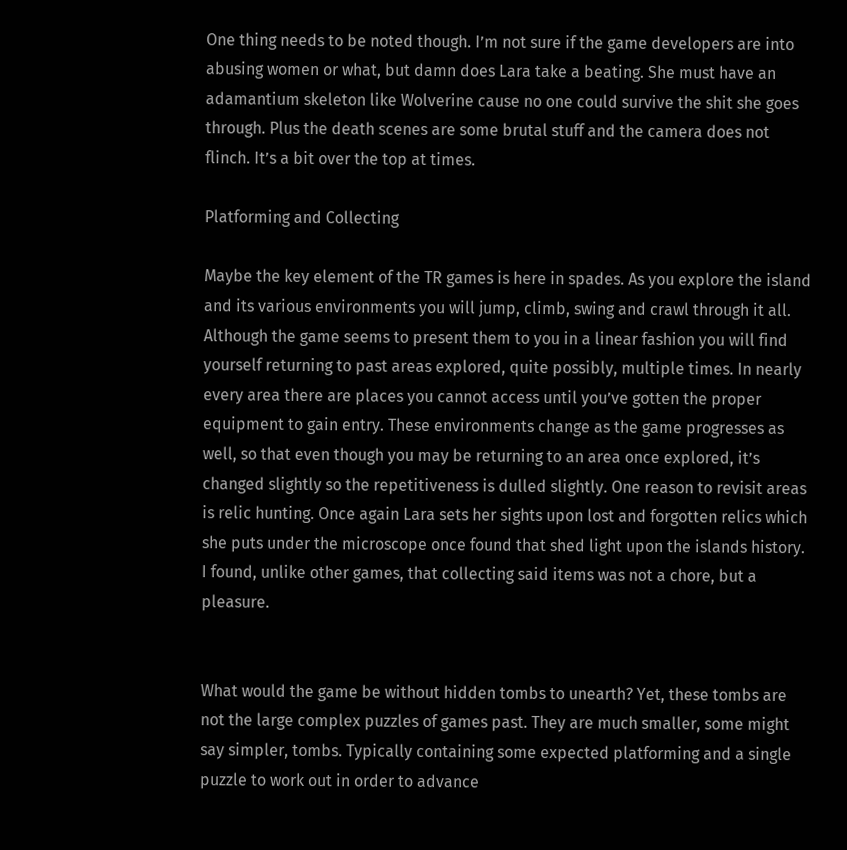One thing needs to be noted though. I’m not sure if the game developers are into abusing women or what, but damn does Lara take a beating. She must have an adamantium skeleton like Wolverine cause no one could survive the shit she goes through. Plus the death scenes are some brutal stuff and the camera does not flinch. It’s a bit over the top at times.

Platforming and Collecting

Maybe the key element of the TR games is here in spades. As you explore the island and its various environments you will jump, climb, swing and crawl through it all. Although the game seems to present them to you in a linear fashion you will find yourself returning to past areas explored, quite possibly, multiple times. In nearly every area there are places you cannot access until you’ve gotten the proper equipment to gain entry. These environments change as the game progresses as well, so that even though you may be returning to an area once explored, it’s changed slightly so the repetitiveness is dulled slightly. One reason to revisit areas is relic hunting. Once again Lara sets her sights upon lost and forgotten relics which she puts under the microscope once found that shed light upon the islands history. I found, unlike other games, that collecting said items was not a chore, but a pleasure.


What would the game be without hidden tombs to unearth? Yet, these tombs are not the large complex puzzles of games past. They are much smaller, some might say simpler, tombs. Typically containing some expected platforming and a single puzzle to work out in order to advance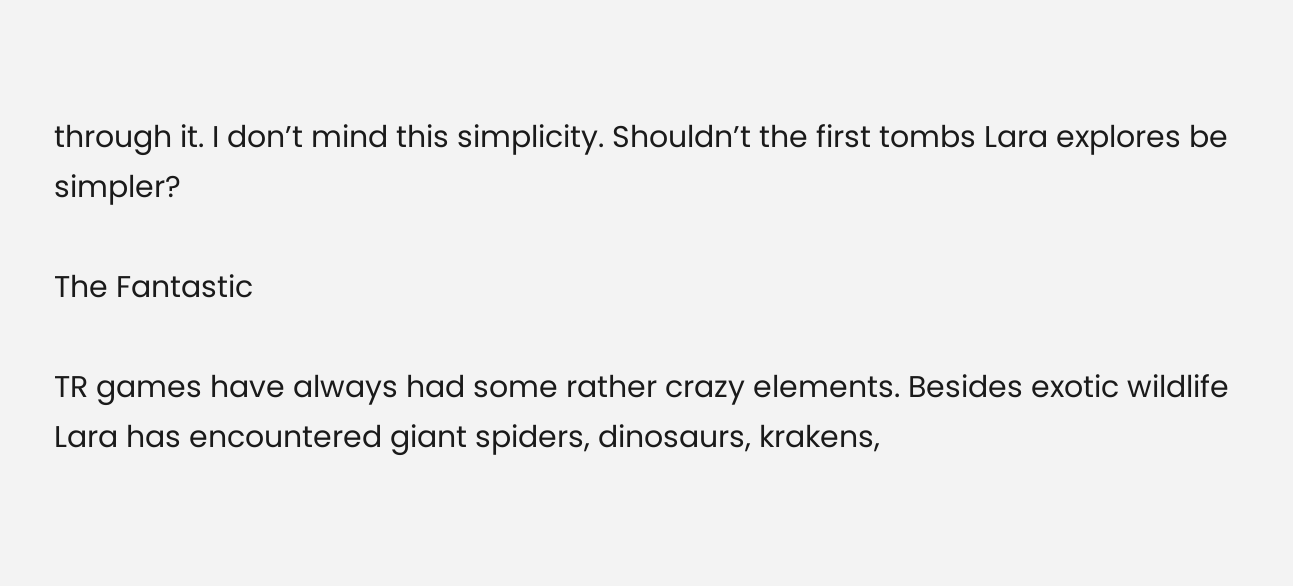through it. I don’t mind this simplicity. Shouldn’t the first tombs Lara explores be simpler?

The Fantastic

TR games have always had some rather crazy elements. Besides exotic wildlife Lara has encountered giant spiders, dinosaurs, krakens,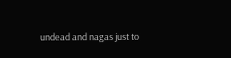undead and nagas just to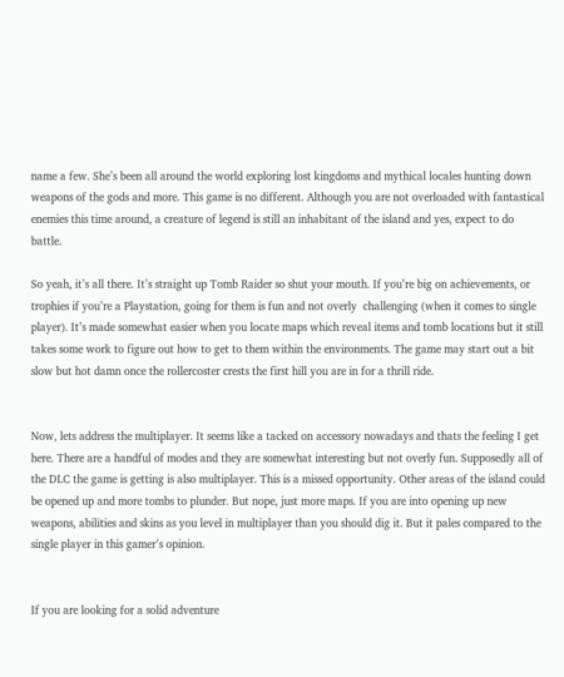name a few. She’s been all around the world exploring lost kingdoms and mythical locales hunting down weapons of the gods and more. This game is no different. Although you are not overloaded with fantastical enemies this time around, a creature of legend is still an inhabitant of the island and yes, expect to do battle.

So yeah, it’s all there. It’s straight up Tomb Raider so shut your mouth. If you’re big on achievements, or trophies if you’re a Playstation, going for them is fun and not overly  challenging (when it comes to single player). It’s made somewhat easier when you locate maps which reveal items and tomb locations but it still takes some work to figure out how to get to them within the environments. The game may start out a bit slow but hot damn once the rollercoster crests the first hill you are in for a thrill ride.


Now, lets address the multiplayer. It seems like a tacked on accessory nowadays and thats the feeling I get here. There are a handful of modes and they are somewhat interesting but not overly fun. Supposedly all of the DLC the game is getting is also multiplayer. This is a missed opportunity. Other areas of the island could be opened up and more tombs to plunder. But nope, just more maps. If you are into opening up new weapons, abilities and skins as you level in multiplayer than you should dig it. But it pales compared to the single player in this gamer’s opinion.


If you are looking for a solid adventure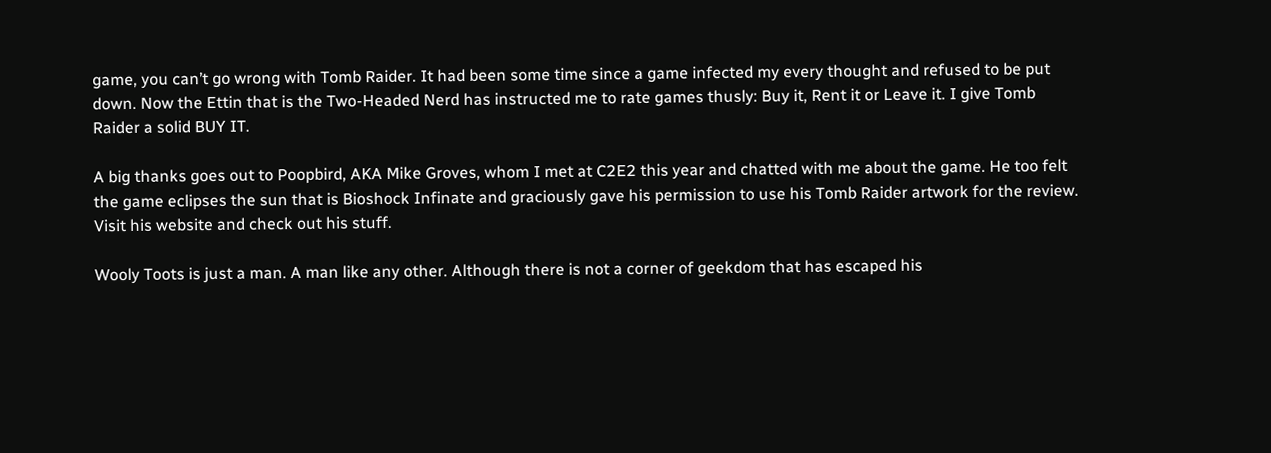game, you can’t go wrong with Tomb Raider. It had been some time since a game infected my every thought and refused to be put down. Now the Ettin that is the Two-Headed Nerd has instructed me to rate games thusly: Buy it, Rent it or Leave it. I give Tomb Raider a solid BUY IT.

A big thanks goes out to Poopbird, AKA Mike Groves, whom I met at C2E2 this year and chatted with me about the game. He too felt the game eclipses the sun that is Bioshock Infinate and graciously gave his permission to use his Tomb Raider artwork for the review. Visit his website and check out his stuff.

Wooly Toots is just a man. A man like any other. Although there is not a corner of geekdom that has escaped his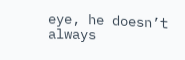eye, he doesn’t always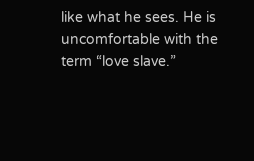like what he sees. He is uncomfortable with the term “love slave.”